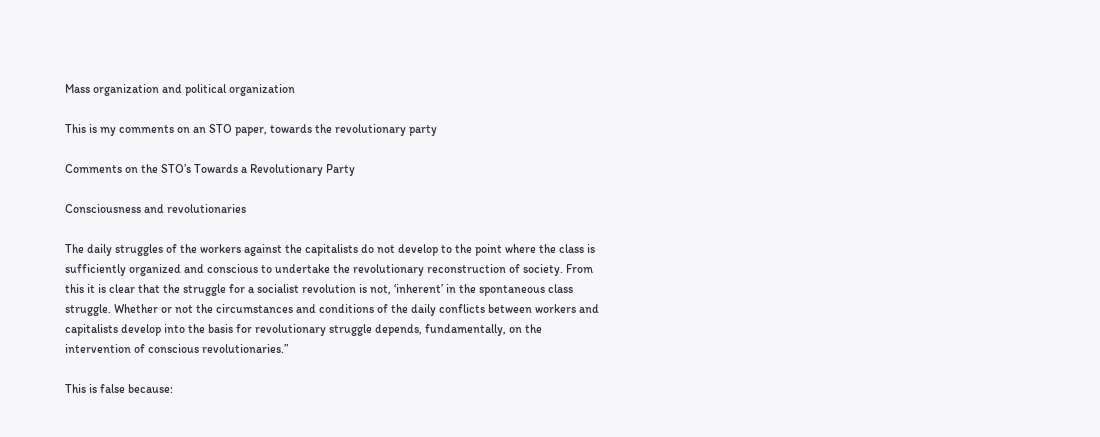Mass organization and political organization

This is my comments on an STO paper, towards the revolutionary party

Comments on the STO’s Towards a Revolutionary Party

Consciousness and revolutionaries

The daily struggles of the workers against the capitalists do not develop to the point where the class is sufficiently organized and conscious to undertake the revolutionary reconstruction of society. From this it is clear that the struggle for a socialist revolution is not, ‘inherent’ in the spontaneous class struggle. Whether or not the circumstances and conditions of the daily conflicts between workers and capitalists develop into the basis for revolutionary struggle depends, fundamentally, on the intervention of conscious revolutionaries.”

This is false because: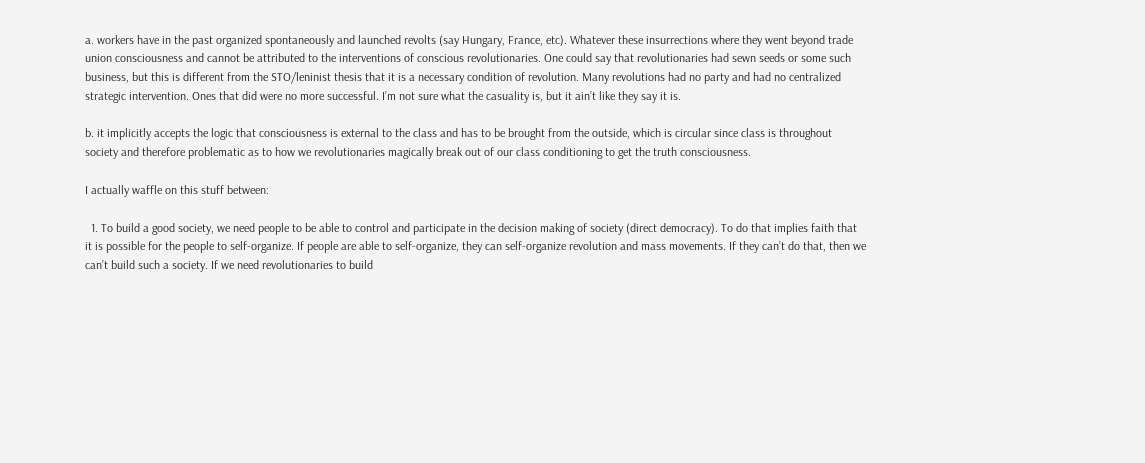a. workers have in the past organized spontaneously and launched revolts (say Hungary, France, etc). Whatever these insurrections where they went beyond trade union consciousness and cannot be attributed to the interventions of conscious revolutionaries. One could say that revolutionaries had sewn seeds or some such business, but this is different from the STO/leninist thesis that it is a necessary condition of revolution. Many revolutions had no party and had no centralized strategic intervention. Ones that did were no more successful. I’m not sure what the casuality is, but it ain’t like they say it is.

b. it implicitly accepts the logic that consciousness is external to the class and has to be brought from the outside, which is circular since class is throughout society and therefore problematic as to how we revolutionaries magically break out of our class conditioning to get the truth consciousness.

I actually waffle on this stuff between:

  1. To build a good society, we need people to be able to control and participate in the decision making of society (direct democracy). To do that implies faith that it is possible for the people to self-organize. If people are able to self-organize, they can self-organize revolution and mass movements. If they can’t do that, then we can’t build such a society. If we need revolutionaries to build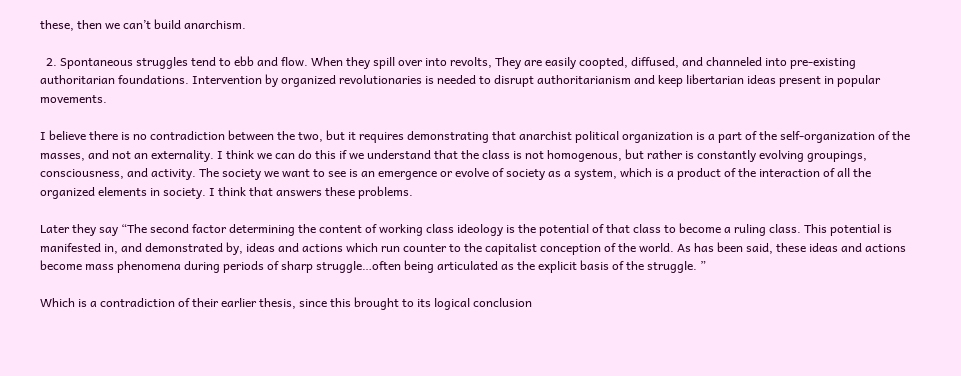these, then we can’t build anarchism.

  2. Spontaneous struggles tend to ebb and flow. When they spill over into revolts, They are easily coopted, diffused, and channeled into pre-existing authoritarian foundations. Intervention by organized revolutionaries is needed to disrupt authoritarianism and keep libertarian ideas present in popular movements.

I believe there is no contradiction between the two, but it requires demonstrating that anarchist political organization is a part of the self-organization of the masses, and not an externality. I think we can do this if we understand that the class is not homogenous, but rather is constantly evolving groupings, consciousness, and activity. The society we want to see is an emergence or evolve of society as a system, which is a product of the interaction of all the organized elements in society. I think that answers these problems.

Later they say “The second factor determining the content of working class ideology is the potential of that class to become a ruling class. This potential is manifested in, and demonstrated by, ideas and actions which run counter to the capitalist conception of the world. As has been said, these ideas and actions become mass phenomena during periods of sharp struggle…often being articulated as the explicit basis of the struggle. ”

Which is a contradiction of their earlier thesis, since this brought to its logical conclusion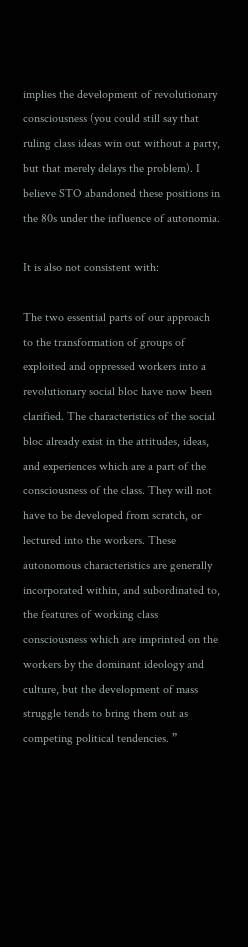implies the development of revolutionary consciousness (you could still say that ruling class ideas win out without a party, but that merely delays the problem). I believe STO abandoned these positions in the 80s under the influence of autonomia.

It is also not consistent with:

The two essential parts of our approach to the transformation of groups of exploited and oppressed workers into a revolutionary social bloc have now been clarified. The characteristics of the social bloc already exist in the attitudes, ideas, and experiences which are a part of the consciousness of the class. They will not have to be developed from scratch, or lectured into the workers. These autonomous characteristics are generally incorporated within, and subordinated to, the features of working class consciousness which are imprinted on the workers by the dominant ideology and culture, but the development of mass struggle tends to bring them out as competing political tendencies. ”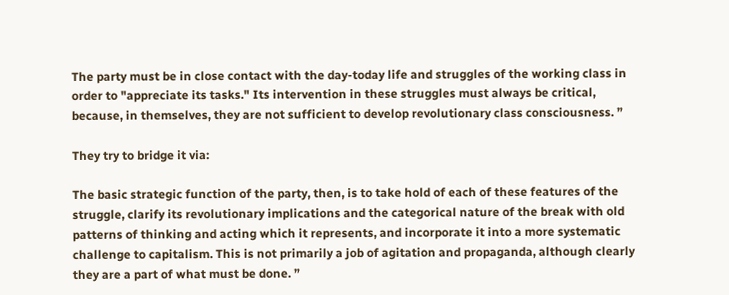The party must be in close contact with the day-today life and struggles of the working class in order to "appreciate its tasks." Its intervention in these struggles must always be critical, because, in themselves, they are not sufficient to develop revolutionary class consciousness. ”

They try to bridge it via:

The basic strategic function of the party, then, is to take hold of each of these features of the struggle, clarify its revolutionary implications and the categorical nature of the break with old patterns of thinking and acting which it represents, and incorporate it into a more systematic challenge to capitalism. This is not primarily a job of agitation and propaganda, although clearly they are a part of what must be done. ”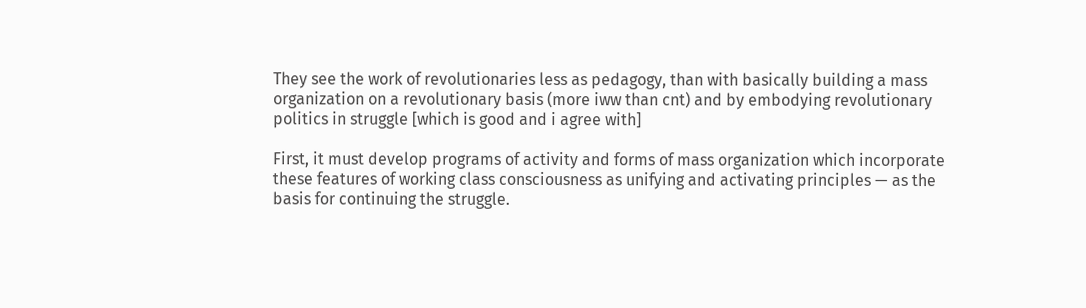They see the work of revolutionaries less as pedagogy, than with basically building a mass organization on a revolutionary basis (more iww than cnt) and by embodying revolutionary politics in struggle [which is good and i agree with]

First, it must develop programs of activity and forms of mass organization which incorporate these features of working class consciousness as unifying and activating principles — as the basis for continuing the struggle.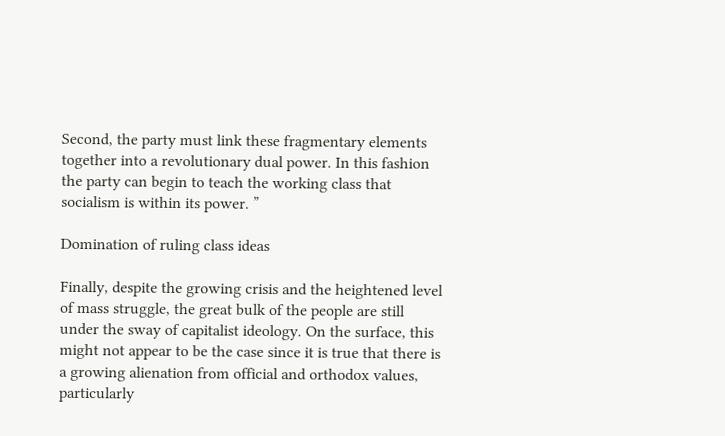Second, the party must link these fragmentary elements together into a revolutionary dual power. In this fashion the party can begin to teach the working class that socialism is within its power. ”

Domination of ruling class ideas

Finally, despite the growing crisis and the heightened level of mass struggle, the great bulk of the people are still under the sway of capitalist ideology. On the surface, this might not appear to be the case since it is true that there is a growing alienation from official and orthodox values, particularly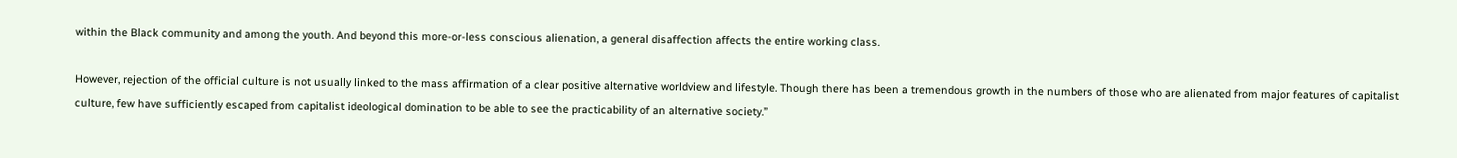within the Black community and among the youth. And beyond this more-or-less conscious alienation, a general disaffection affects the entire working class.

However, rejection of the official culture is not usually linked to the mass affirmation of a clear positive alternative worldview and lifestyle. Though there has been a tremendous growth in the numbers of those who are alienated from major features of capitalist culture, few have sufficiently escaped from capitalist ideological domination to be able to see the practicability of an alternative society.”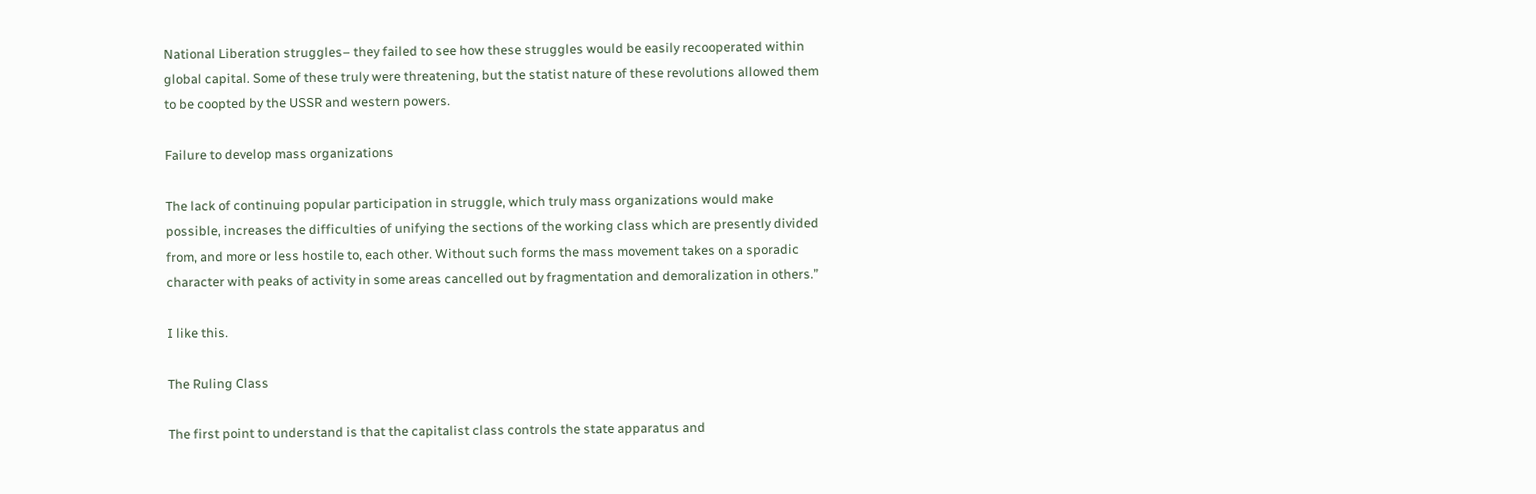National Liberation struggles– they failed to see how these struggles would be easily recooperated within global capital. Some of these truly were threatening, but the statist nature of these revolutions allowed them to be coopted by the USSR and western powers.

Failure to develop mass organizations

The lack of continuing popular participation in struggle, which truly mass organizations would make possible, increases the difficulties of unifying the sections of the working class which are presently divided from, and more or less hostile to, each other. Without such forms the mass movement takes on a sporadic character with peaks of activity in some areas cancelled out by fragmentation and demoralization in others.”

I like this.

The Ruling Class

The first point to understand is that the capitalist class controls the state apparatus and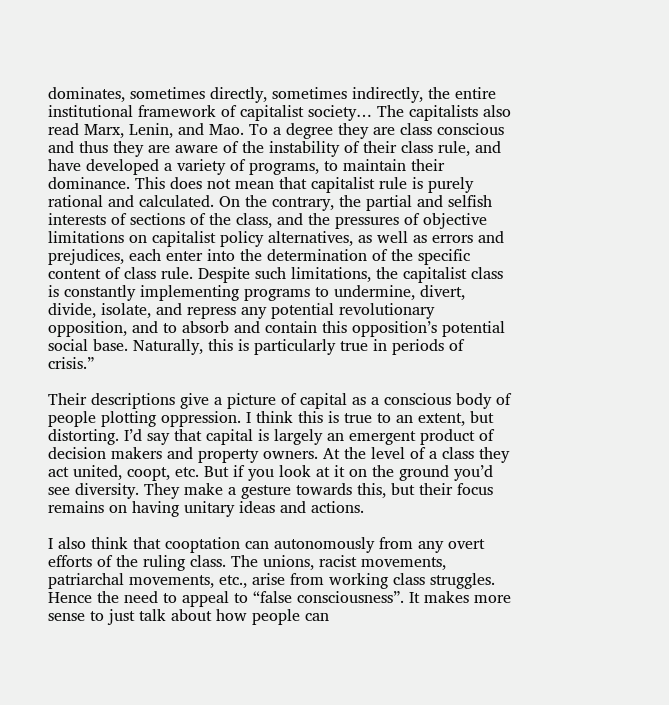dominates, sometimes directly, sometimes indirectly, the entire institutional framework of capitalist society… The capitalists also read Marx, Lenin, and Mao. To a degree they are class conscious and thus they are aware of the instability of their class rule, and have developed a variety of programs, to maintain their dominance. This does not mean that capitalist rule is purely rational and calculated. On the contrary, the partial and selfish interests of sections of the class, and the pressures of objective limitations on capitalist policy alternatives, as well as errors and prejudices, each enter into the determination of the specific content of class rule. Despite such limitations, the capitalist class is constantly implementing programs to undermine, divert, divide, isolate, and repress any potential revolutionary opposition, and to absorb and contain this opposition’s potential social base. Naturally, this is particularly true in periods of crisis.”

Their descriptions give a picture of capital as a conscious body of people plotting oppression. I think this is true to an extent, but distorting. I’d say that capital is largely an emergent product of decision makers and property owners. At the level of a class they act united, coopt, etc. But if you look at it on the ground you’d see diversity. They make a gesture towards this, but their focus remains on having unitary ideas and actions.

I also think that cooptation can autonomously from any overt efforts of the ruling class. The unions, racist movements, patriarchal movements, etc., arise from working class struggles. Hence the need to appeal to “false consciousness”. It makes more sense to just talk about how people can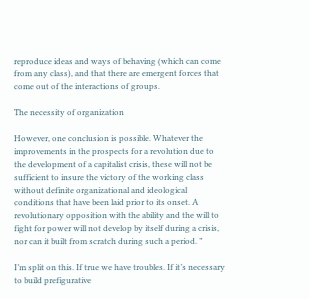reproduce ideas and ways of behaving (which can come from any class), and that there are emergent forces that come out of the interactions of groups.

The necessity of organization

However, one conclusion is possible. Whatever the improvements in the prospects for a revolution due to the development of a capitalist crisis, these will not be sufficient to insure the victory of the working class without definite organizational and ideological conditions that have been laid prior to its onset. A revolutionary opposition with the ability and the will to fight for power will not develop by itself during a crisis, nor can it built from scratch during such a period. ”

I’m split on this. If true we have troubles. If it’s necessary to build prefigurative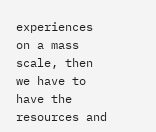experiences on a mass scale, then we have to have the resources and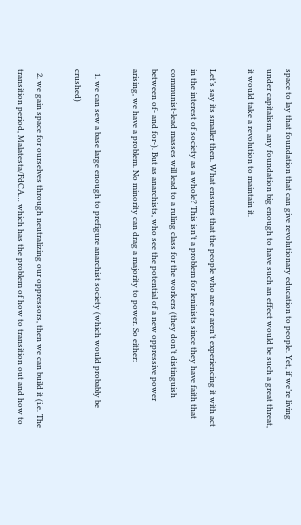space to lay that foundation that can give revolutionary education to people. Yet, if we’re living under capitalism, any foundation big enough to have such an effect would be such a great threat, it would take a revolution to maintain it.

Let’s say its smaller then. What ensures that the people who are or aren’t experiencing it with act in the interest of society as a whole? This isn’t a problem for leninists since they have faith that communist-lead masses will lead to a ruling class for the workers (they don’t distinguish between of- and for-). But as anarchists, who see the potential of a new oppressive power arising, we have a problem. No minority can drag a majority to power. So either:

  1. we can sew a base large enough to prefigure anarchist society (which would probably be crushed)

  2. we gain space for ourselves through neutralizing our oppressors, then we can build it (i.e. The transition period, Malatesta/FdCA… which has the problem of how to transition out and how to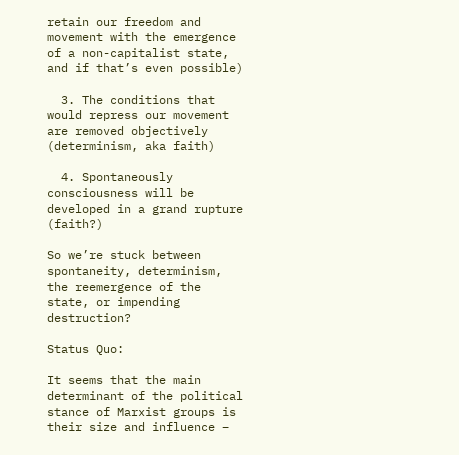retain our freedom and movement with the emergence of a non-capitalist state, and if that’s even possible)

  3. The conditions that would repress our movement are removed objectively (determinism, aka faith)

  4. Spontaneously consciousness will be developed in a grand rupture (faith?)

So we’re stuck between spontaneity, determinism, the reemergence of the state, or impending destruction?

Status Quo:

It seems that the main determinant of the political stance of Marxist groups is their size and influence –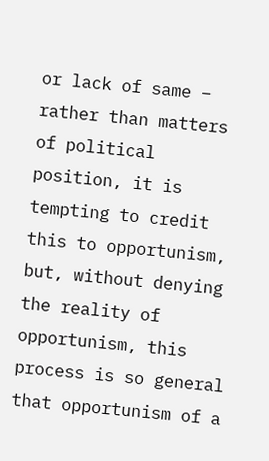or lack of same – rather than matters of political position, it is tempting to credit this to opportunism, but, without denying the reality of opportunism, this process is so general that opportunism of a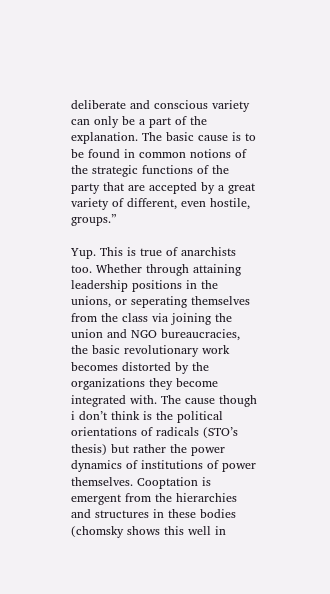deliberate and conscious variety can only be a part of the explanation. The basic cause is to be found in common notions of the strategic functions of the party that are accepted by a great variety of different, even hostile, groups.”

Yup. This is true of anarchists too. Whether through attaining leadership positions in the unions, or seperating themselves from the class via joining the union and NGO bureaucracies, the basic revolutionary work becomes distorted by the organizations they become integrated with. The cause though i don’t think is the political orientations of radicals (STO’s thesis) but rather the power dynamics of institutions of power themselves. Cooptation is emergent from the hierarchies and structures in these bodies (chomsky shows this well in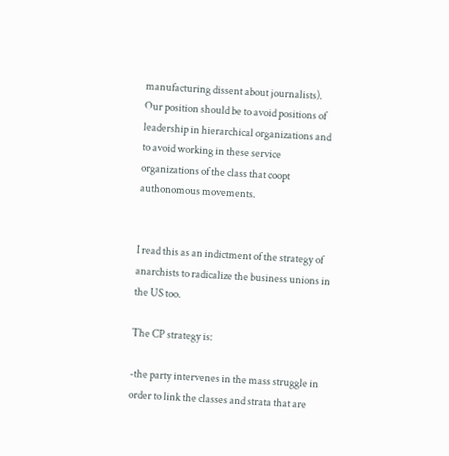manufacturing dissent about journalists). Our position should be to avoid positions of leadership in hierarchical organizations and to avoid working in these service organizations of the class that coopt authonomous movements.


I read this as an indictment of the strategy of anarchists to radicalize the business unions in the US too.

The CP strategy is:

-the party intervenes in the mass struggle in order to link the classes and strata that are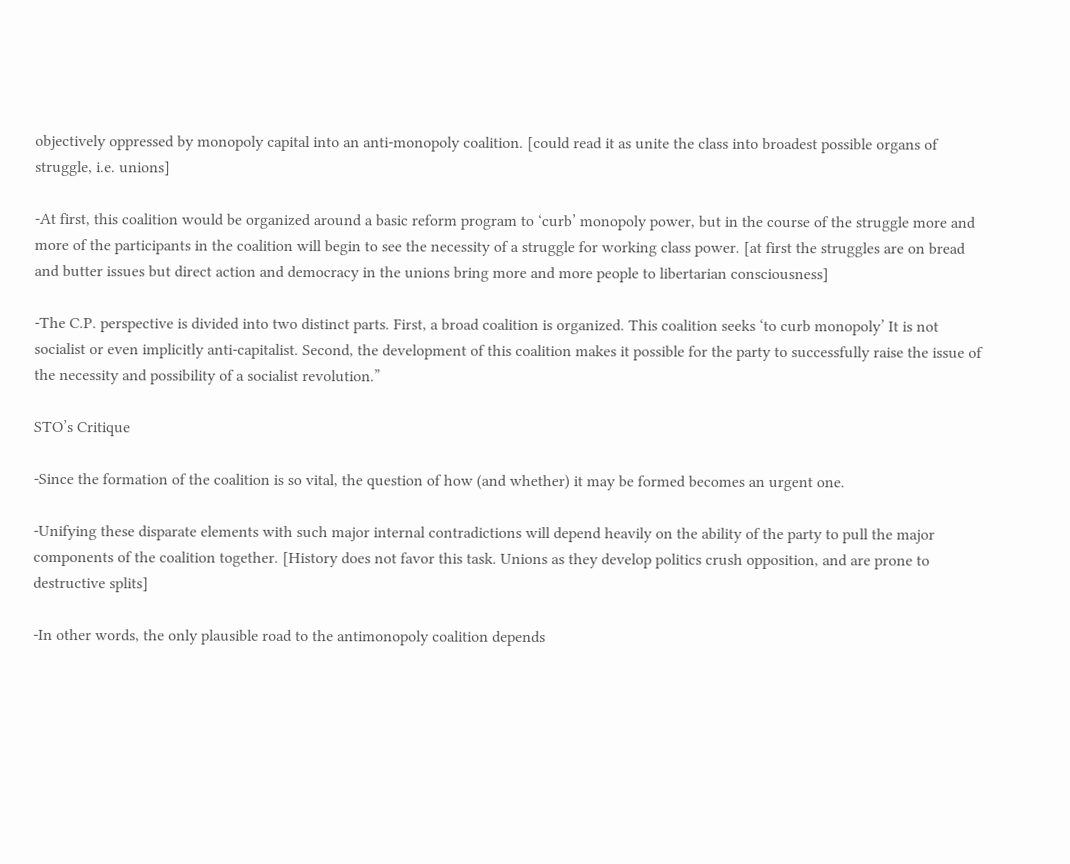objectively oppressed by monopoly capital into an anti-monopoly coalition. [could read it as unite the class into broadest possible organs of struggle, i.e. unions]

-At first, this coalition would be organized around a basic reform program to ‘curb’ monopoly power, but in the course of the struggle more and more of the participants in the coalition will begin to see the necessity of a struggle for working class power. [at first the struggles are on bread and butter issues but direct action and democracy in the unions bring more and more people to libertarian consciousness]

-The C.P. perspective is divided into two distinct parts. First, a broad coalition is organized. This coalition seeks ‘to curb monopoly’ It is not socialist or even implicitly anti-capitalist. Second, the development of this coalition makes it possible for the party to successfully raise the issue of the necessity and possibility of a socialist revolution.”

STO’s Critique

-Since the formation of the coalition is so vital, the question of how (and whether) it may be formed becomes an urgent one.

-Unifying these disparate elements with such major internal contradictions will depend heavily on the ability of the party to pull the major components of the coalition together. [History does not favor this task. Unions as they develop politics crush opposition, and are prone to destructive splits]

-In other words, the only plausible road to the antimonopoly coalition depends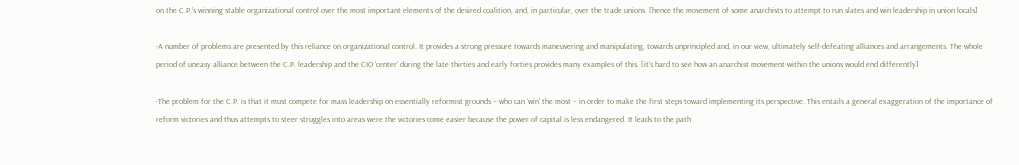on the C.P.’s winning stable organizational control over the most important elements of the desired coalition, and, in particular, over the trade unions. [hence the movement of some anarchists to attempt to run slates and win leadership in union locals]

-A number of problems are presented by this reliance on organizational control. It provides a strong pressure towards maneuvering and manipulating, towards unprincipled and, in our view, ultimately self-defeating alliances and arrangements. The whole period of uneasy alliance between the C.P. leadership and the CIO ‘center’ during the late thirties and early forties provides many examples of this. [it’s hard to see how an anarchist movement within the unions would end differently]

-The problem for the C.P. is that it must compete for mass leadership on essentially reformist grounds – who can ‘win’ the most – in order to make the first steps toward implementing its perspective. This entails a general exaggeration of the importance of reform victories and thus attempts to steer struggles into areas were the victories come easier because the power of capital is less endangered. It leads to the path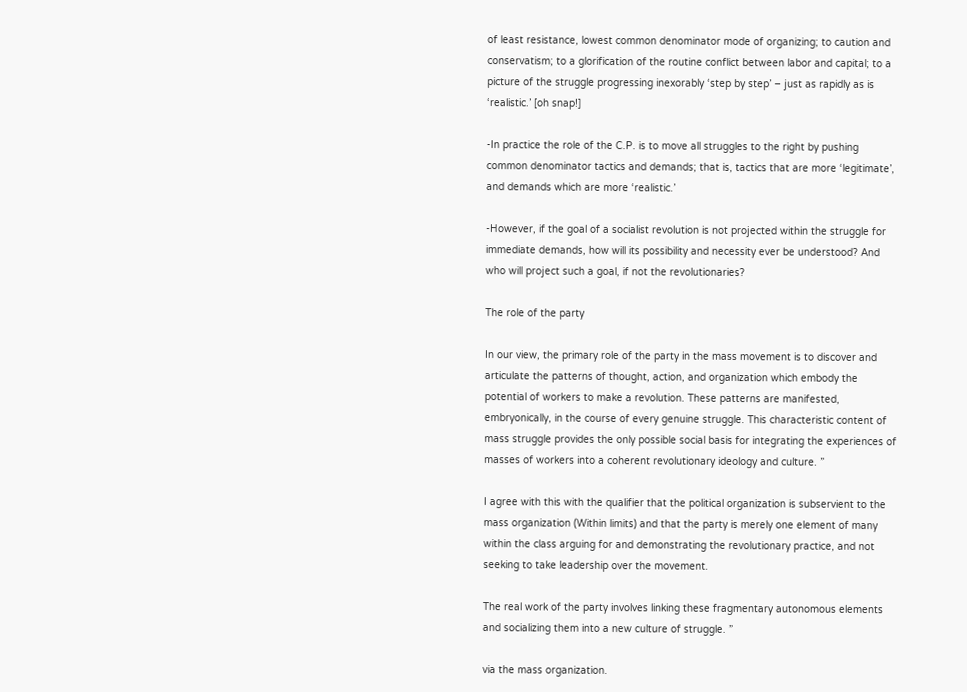of least resistance, lowest common denominator mode of organizing; to caution and conservatism; to a glorification of the routine conflict between labor and capital; to a picture of the struggle progressing inexorably ‘step by step’ – just as rapidly as is ‘realistic.’ [oh snap!]

-In practice the role of the C.P. is to move all struggles to the right by pushing common denominator tactics and demands; that is, tactics that are more ‘legitimate’, and demands which are more ‘realistic.’

-However, if the goal of a socialist revolution is not projected within the struggle for immediate demands, how will its possibility and necessity ever be understood? And who will project such a goal, if not the revolutionaries?

The role of the party

In our view, the primary role of the party in the mass movement is to discover and articulate the patterns of thought, action, and organization which embody the potential of workers to make a revolution. These patterns are manifested, embryonically, in the course of every genuine struggle. This characteristic content of mass struggle provides the only possible social basis for integrating the experiences of masses of workers into a coherent revolutionary ideology and culture. ”

I agree with this with the qualifier that the political organization is subservient to the mass organization (Within limits) and that the party is merely one element of many within the class arguing for and demonstrating the revolutionary practice, and not seeking to take leadership over the movement.

The real work of the party involves linking these fragmentary autonomous elements and socializing them into a new culture of struggle. ”

via the mass organization.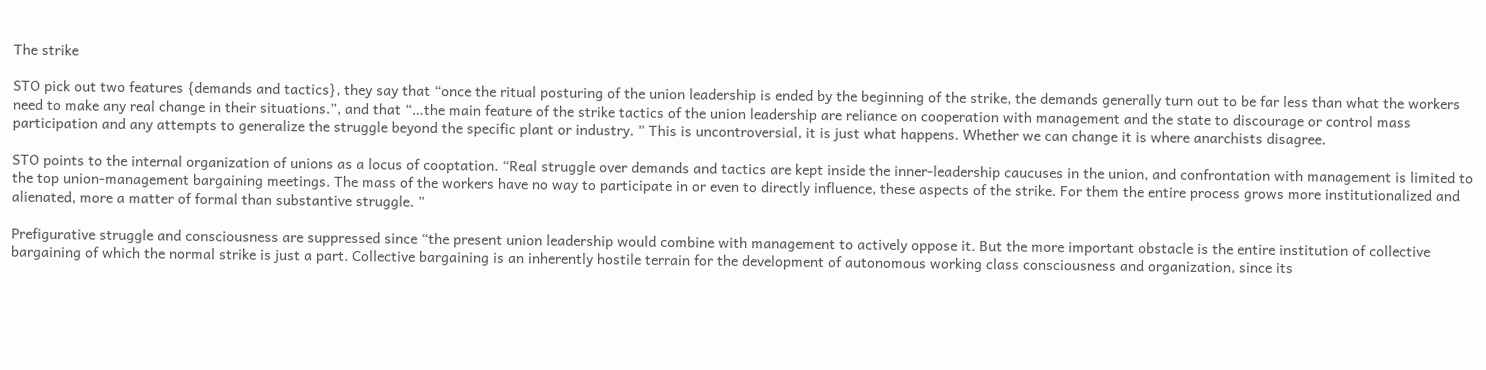The strike

STO pick out two features {demands and tactics}, they say that “once the ritual posturing of the union leadership is ended by the beginning of the strike, the demands generally turn out to be far less than what the workers need to make any real change in their situations.”, and that “…the main feature of the strike tactics of the union leadership are reliance on cooperation with management and the state to discourage or control mass participation and any attempts to generalize the struggle beyond the specific plant or industry. ” This is uncontroversial, it is just what happens. Whether we can change it is where anarchists disagree.

STO points to the internal organization of unions as a locus of cooptation. “Real struggle over demands and tactics are kept inside the inner-leadership caucuses in the union, and confrontation with management is limited to the top union-management bargaining meetings. The mass of the workers have no way to participate in or even to directly influence, these aspects of the strike. For them the entire process grows more institutionalized and alienated, more a matter of formal than substantive struggle. ”

Prefigurative struggle and consciousness are suppressed since “the present union leadership would combine with management to actively oppose it. But the more important obstacle is the entire institution of collective bargaining of which the normal strike is just a part. Collective bargaining is an inherently hostile terrain for the development of autonomous working class consciousness and organization, since its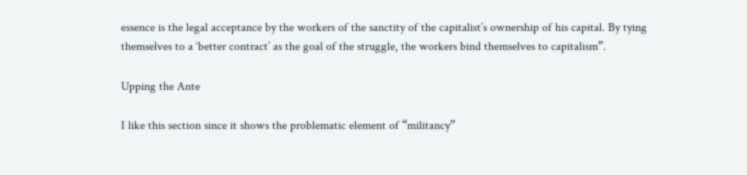essence is the legal acceptance by the workers of the sanctity of the capitalist’s ownership of his capital. By tying themselves to a ‘better contract’ as the goal of the struggle, the workers bind themselves to capitalism”.

Upping the Ante

I like this section since it shows the problematic element of “militancy”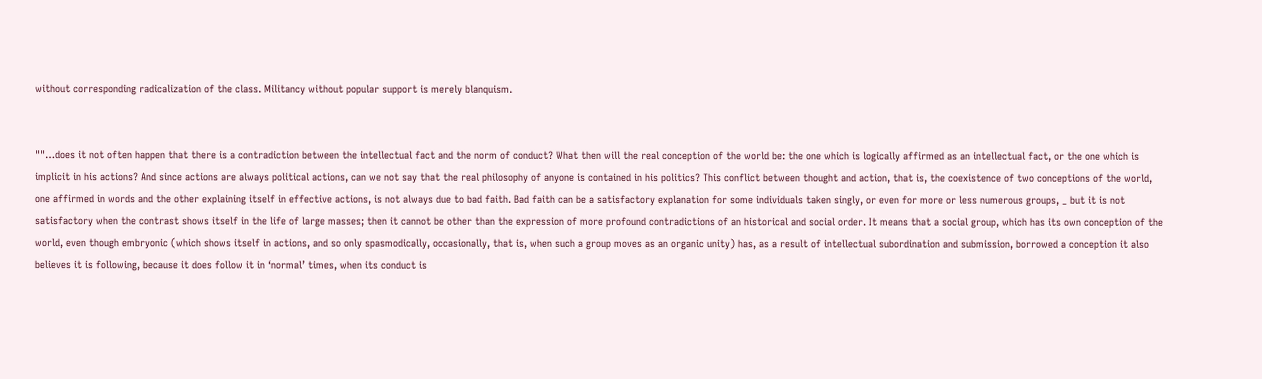without corresponding radicalization of the class. Militancy without popular support is merely blanquism.


""…does it not often happen that there is a contradiction between the intellectual fact and the norm of conduct? What then will the real conception of the world be: the one which is logically affirmed as an intellectual fact, or the one which is implicit in his actions? And since actions are always political actions, can we not say that the real philosophy of anyone is contained in his politics? This conflict between thought and action, that is, the coexistence of two conceptions of the world, one affirmed in words and the other explaining itself in effective actions, is not always due to bad faith. Bad faith can be a satisfactory explanation for some individuals taken singly, or even for more or less numerous groups, _ but it is not satisfactory when the contrast shows itself in the life of large masses; then it cannot be other than the expression of more profound contradictions of an historical and social order. It means that a social group, which has its own conception of the world, even though embryonic (which shows itself in actions, and so only spasmodically, occasionally, that is, when such a group moves as an organic unity) has, as a result of intellectual subordination and submission, borrowed a conception it also believes it is following, because it does follow it in ‘normal’ times, when its conduct is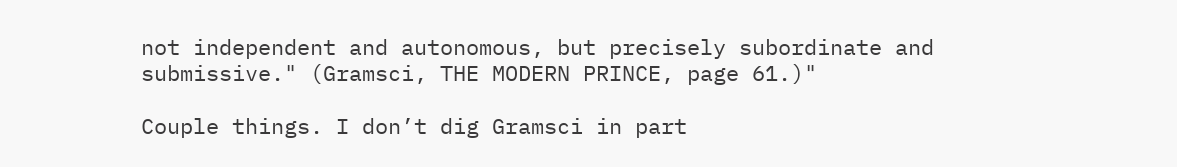not independent and autonomous, but precisely subordinate and submissive." (Gramsci, THE MODERN PRINCE, page 61.)"

Couple things. I don’t dig Gramsci in part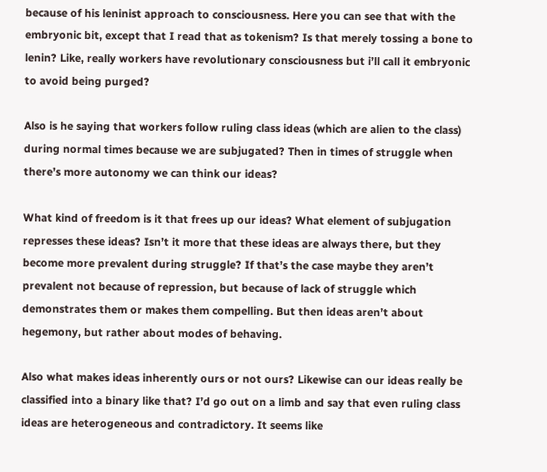because of his leninist approach to consciousness. Here you can see that with the embryonic bit, except that I read that as tokenism? Is that merely tossing a bone to lenin? Like, really workers have revolutionary consciousness but i’ll call it embryonic to avoid being purged?

Also is he saying that workers follow ruling class ideas (which are alien to the class) during normal times because we are subjugated? Then in times of struggle when there’s more autonomy we can think our ideas?

What kind of freedom is it that frees up our ideas? What element of subjugation represses these ideas? Isn’t it more that these ideas are always there, but they become more prevalent during struggle? If that’s the case maybe they aren’t prevalent not because of repression, but because of lack of struggle which demonstrates them or makes them compelling. But then ideas aren’t about hegemony, but rather about modes of behaving.

Also what makes ideas inherently ours or not ours? Likewise can our ideas really be classified into a binary like that? I’d go out on a limb and say that even ruling class ideas are heterogeneous and contradictory. It seems like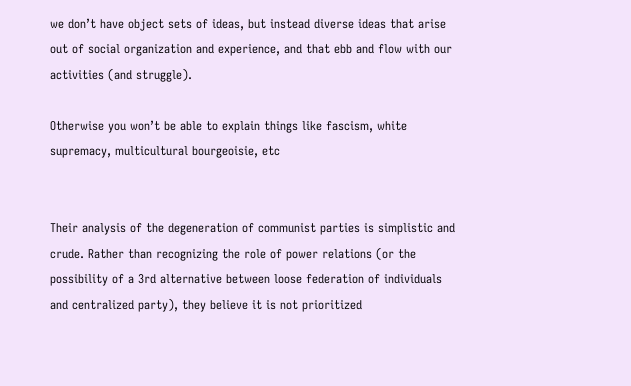we don’t have object sets of ideas, but instead diverse ideas that arise out of social organization and experience, and that ebb and flow with our activities (and struggle).

Otherwise you won’t be able to explain things like fascism, white supremacy, multicultural bourgeoisie, etc


Their analysis of the degeneration of communist parties is simplistic and crude. Rather than recognizing the role of power relations (or the possibility of a 3rd alternative between loose federation of individuals and centralized party), they believe it is not prioritized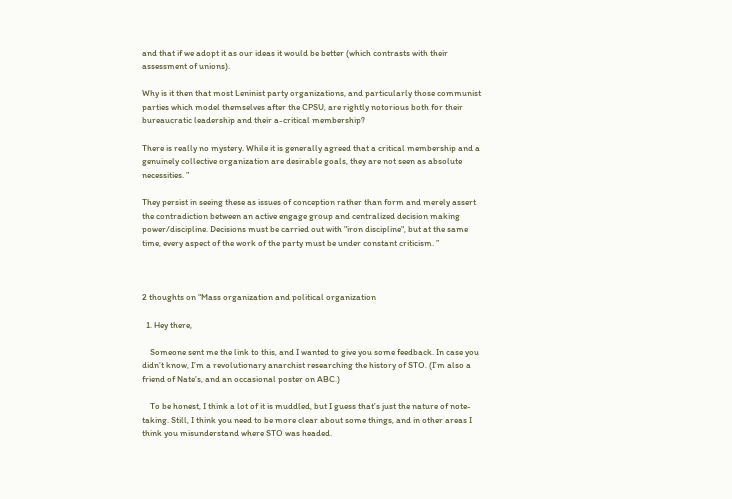and that if we adopt it as our ideas it would be better (which contrasts with their assessment of unions).

Why is it then that most Leninist party organizations, and particularly those communist parties which model themselves after the CPSU, are rightly notorious both for their bureaucratic leadership and their a-critical membership?

There is really no mystery. While it is generally agreed that a critical membership and a genuinely collective organization are desirable goals, they are not seen as absolute necessities. ”

They persist in seeing these as issues of conception rather than form and merely assert the contradiction between an active engage group and centralized decision making power/discipline. Decisions must be carried out with "iron discipline", but at the same time, every aspect of the work of the party must be under constant criticism. ”



2 thoughts on “Mass organization and political organization

  1. Hey there,

    Someone sent me the link to this, and I wanted to give you some feedback. In case you didn’t know, I’m a revolutionary anarchist researching the history of STO. (I’m also a friend of Nate’s, and an occasional poster on ABC.)

    To be honest, I think a lot of it is muddled, but I guess that’s just the nature of note-taking. Still, I think you need to be more clear about some things, and in other areas I think you misunderstand where STO was headed.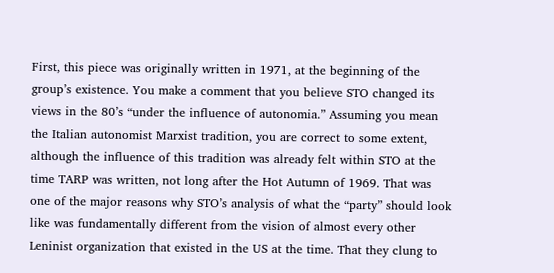First, this piece was originally written in 1971, at the beginning of the group’s existence. You make a comment that you believe STO changed its views in the 80’s “under the influence of autonomia.” Assuming you mean the Italian autonomist Marxist tradition, you are correct to some extent, although the influence of this tradition was already felt within STO at the time TARP was written, not long after the Hot Autumn of 1969. That was one of the major reasons why STO’s analysis of what the “party” should look like was fundamentally different from the vision of almost every other Leninist organization that existed in the US at the time. That they clung to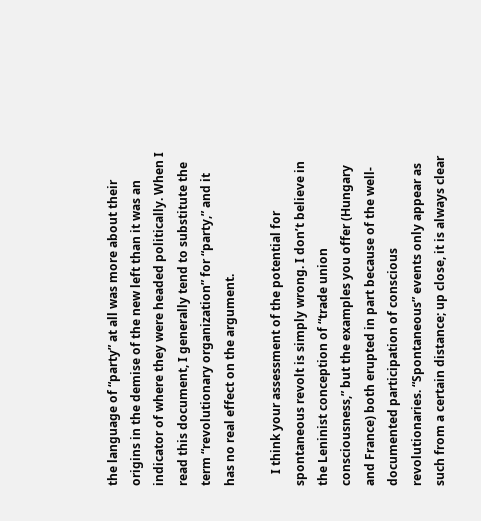the language of “party” at all was more about their origins in the demise of the new left than it was an indicator of where they were headed politically. When I read this document, I generally tend to substitute the term “revolutionary organization” for “party,” and it has no real effect on the argument.

    I think your assessment of the potential for spontaneous revolt is simply wrong. I don’t believe in the Leninist conception of “trade union consciousness,” but the examples you offer (Hungary and France) both erupted in part because of the well-documented participation of conscious revolutionaries. “Spontaneous” events only appear as such from a certain distance; up close, it is always clear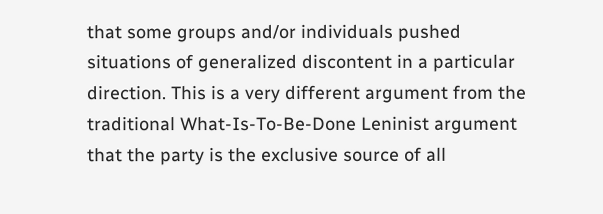that some groups and/or individuals pushed situations of generalized discontent in a particular direction. This is a very different argument from the traditional What-Is-To-Be-Done Leninist argument that the party is the exclusive source of all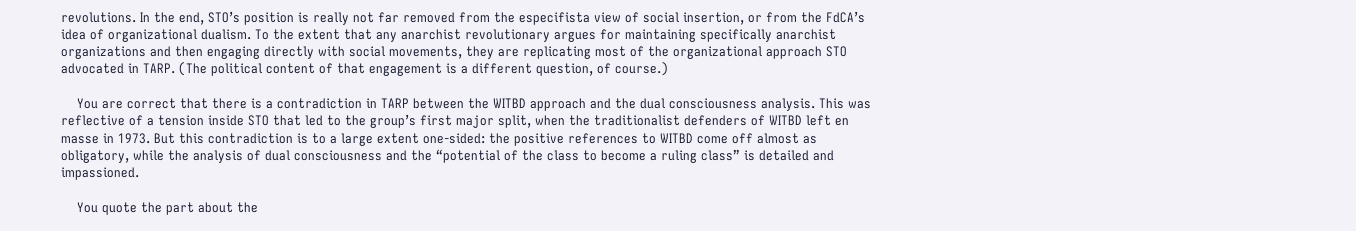revolutions. In the end, STO’s position is really not far removed from the especifista view of social insertion, or from the FdCA’s idea of organizational dualism. To the extent that any anarchist revolutionary argues for maintaining specifically anarchist organizations and then engaging directly with social movements, they are replicating most of the organizational approach STO advocated in TARP. (The political content of that engagement is a different question, of course.)

    You are correct that there is a contradiction in TARP between the WITBD approach and the dual consciousness analysis. This was reflective of a tension inside STO that led to the group’s first major split, when the traditionalist defenders of WITBD left en masse in 1973. But this contradiction is to a large extent one-sided: the positive references to WITBD come off almost as obligatory, while the analysis of dual consciousness and the “potential of the class to become a ruling class” is detailed and impassioned.

    You quote the part about the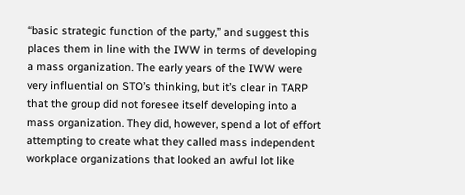“basic strategic function of the party,” and suggest this places them in line with the IWW in terms of developing a mass organization. The early years of the IWW were very influential on STO’s thinking, but it’s clear in TARP that the group did not foresee itself developing into a mass organization. They did, however, spend a lot of effort attempting to create what they called mass independent workplace organizations that looked an awful lot like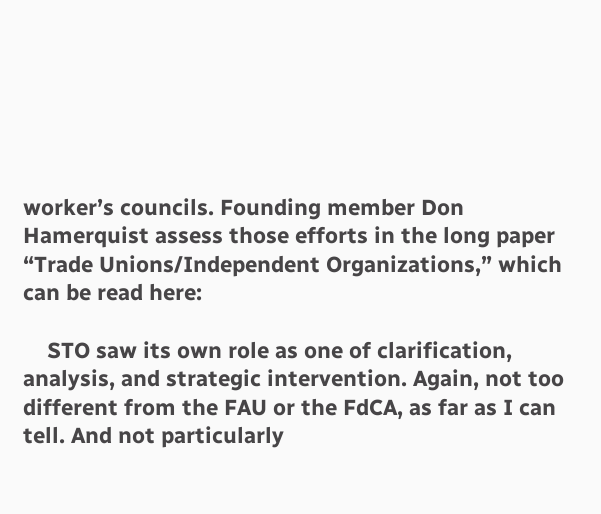worker’s councils. Founding member Don Hamerquist assess those efforts in the long paper “Trade Unions/Independent Organizations,” which can be read here:

    STO saw its own role as one of clarification, analysis, and strategic intervention. Again, not too different from the FAU or the FdCA, as far as I can tell. And not particularly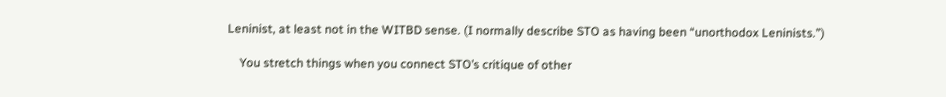Leninist, at least not in the WITBD sense. (I normally describe STO as having been “unorthodox Leninists.”)

    You stretch things when you connect STO’s critique of other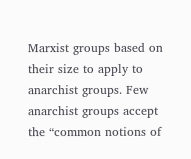Marxist groups based on their size to apply to anarchist groups. Few anarchist groups accept the “common notions of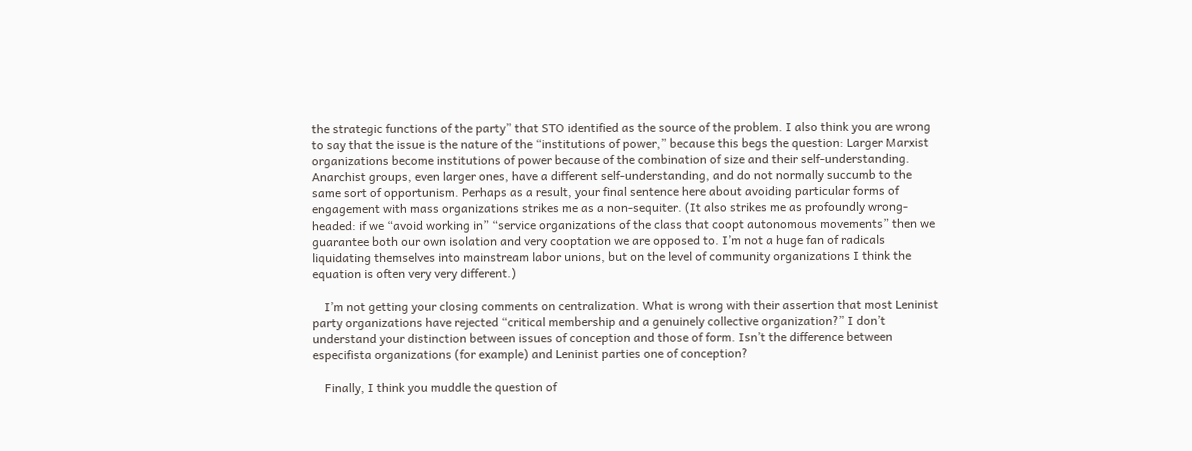the strategic functions of the party” that STO identified as the source of the problem. I also think you are wrong to say that the issue is the nature of the “institutions of power,” because this begs the question: Larger Marxist organizations become institutions of power because of the combination of size and their self-understanding. Anarchist groups, even larger ones, have a different self-understanding, and do not normally succumb to the same sort of opportunism. Perhaps as a result, your final sentence here about avoiding particular forms of engagement with mass organizations strikes me as a non-sequiter. (It also strikes me as profoundly wrong-headed: if we “avoid working in” “service organizations of the class that coopt autonomous movements” then we guarantee both our own isolation and very cooptation we are opposed to. I’m not a huge fan of radicals liquidating themselves into mainstream labor unions, but on the level of community organizations I think the equation is often very very different.)

    I’m not getting your closing comments on centralization. What is wrong with their assertion that most Leninist party organizations have rejected “critical membership and a genuinely collective organization?” I don’t understand your distinction between issues of conception and those of form. Isn’t the difference between especifista organizations (for example) and Leninist parties one of conception?

    Finally, I think you muddle the question of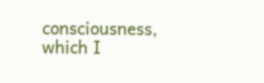consciousness, which I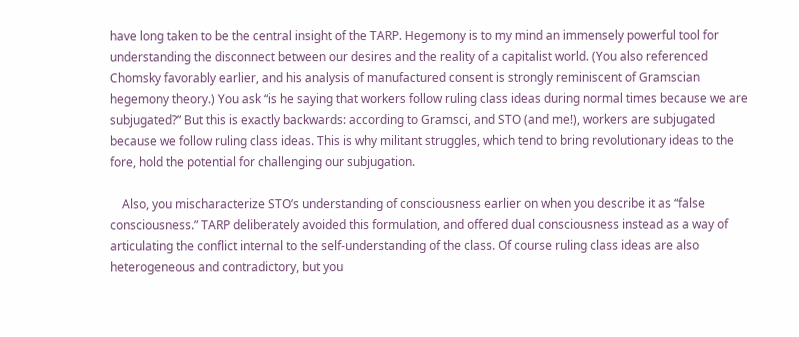have long taken to be the central insight of the TARP. Hegemony is to my mind an immensely powerful tool for understanding the disconnect between our desires and the reality of a capitalist world. (You also referenced Chomsky favorably earlier, and his analysis of manufactured consent is strongly reminiscent of Gramscian hegemony theory.) You ask “is he saying that workers follow ruling class ideas during normal times because we are subjugated?” But this is exactly backwards: according to Gramsci, and STO (and me!), workers are subjugated because we follow ruling class ideas. This is why militant struggles, which tend to bring revolutionary ideas to the fore, hold the potential for challenging our subjugation.

    Also, you mischaracterize STO’s understanding of consciousness earlier on when you describe it as “false consciousness.” TARP deliberately avoided this formulation, and offered dual consciousness instead as a way of articulating the conflict internal to the self-understanding of the class. Of course ruling class ideas are also heterogeneous and contradictory, but you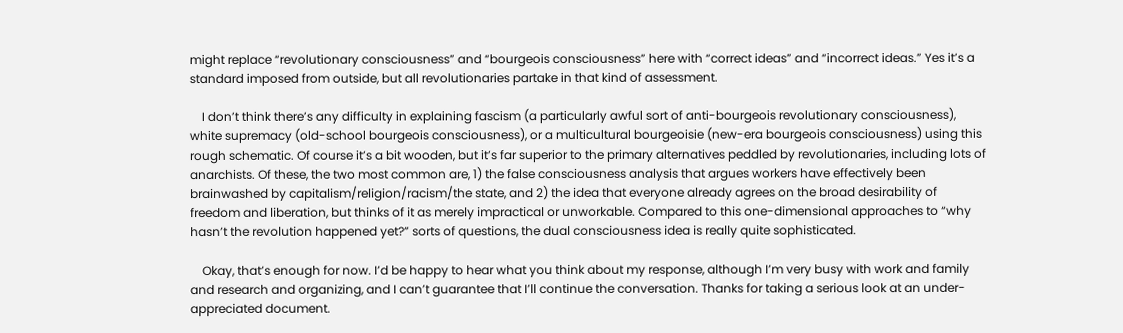might replace “revolutionary consciousness” and “bourgeois consciousness” here with “correct ideas” and “incorrect ideas.” Yes it’s a standard imposed from outside, but all revolutionaries partake in that kind of assessment.

    I don’t think there’s any difficulty in explaining fascism (a particularly awful sort of anti-bourgeois revolutionary consciousness), white supremacy (old-school bourgeois consciousness), or a multicultural bourgeoisie (new-era bourgeois consciousness) using this rough schematic. Of course it’s a bit wooden, but it’s far superior to the primary alternatives peddled by revolutionaries, including lots of anarchists. Of these, the two most common are, 1) the false consciousness analysis that argues workers have effectively been brainwashed by capitalism/religion/racism/the state, and 2) the idea that everyone already agrees on the broad desirability of freedom and liberation, but thinks of it as merely impractical or unworkable. Compared to this one-dimensional approaches to “why hasn’t the revolution happened yet?” sorts of questions, the dual consciousness idea is really quite sophisticated.

    Okay, that’s enough for now. I’d be happy to hear what you think about my response, although I’m very busy with work and family and research and organizing, and I can’t guarantee that I’ll continue the conversation. Thanks for taking a serious look at an under-appreciated document.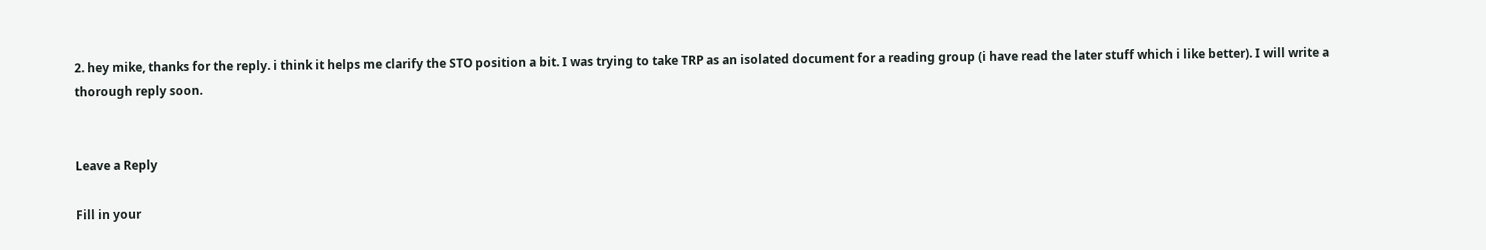2. hey mike, thanks for the reply. i think it helps me clarify the STO position a bit. I was trying to take TRP as an isolated document for a reading group (i have read the later stuff which i like better). I will write a thorough reply soon.


Leave a Reply

Fill in your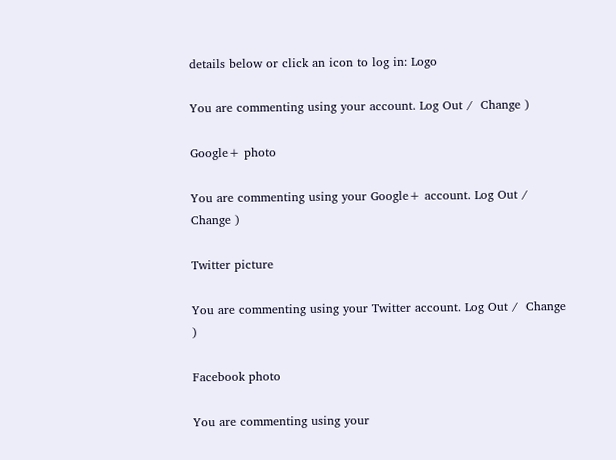details below or click an icon to log in: Logo

You are commenting using your account. Log Out /  Change )

Google+ photo

You are commenting using your Google+ account. Log Out /  Change )

Twitter picture

You are commenting using your Twitter account. Log Out /  Change )

Facebook photo

You are commenting using your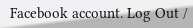Facebook account. Log Out /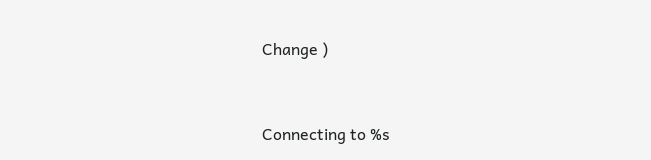Change )


Connecting to %s